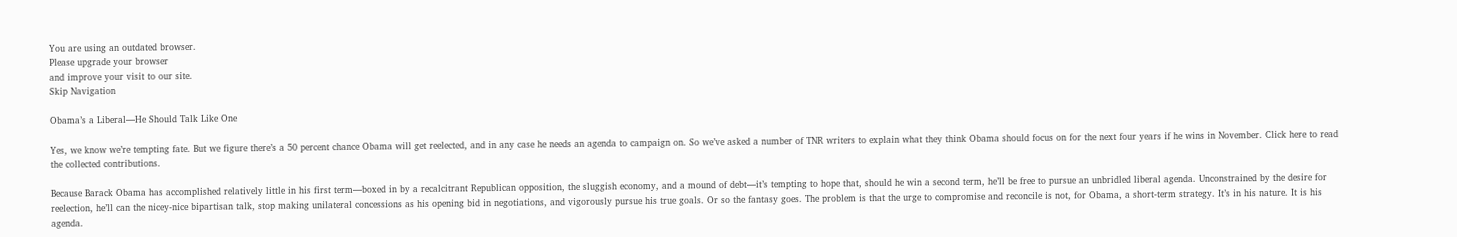You are using an outdated browser.
Please upgrade your browser
and improve your visit to our site.
Skip Navigation

Obama’s a Liberal—He Should Talk Like One

Yes, we know we’re tempting fate. But we figure there’s a 50 percent chance Obama will get reelected, and in any case he needs an agenda to campaign on. So we’ve asked a number of TNR writers to explain what they think Obama should focus on for the next four years if he wins in November. Click here to read the collected contributions.

Because Barack Obama has accomplished relatively little in his first term—boxed in by a recalcitrant Republican opposition, the sluggish economy, and a mound of debt—it’s tempting to hope that, should he win a second term, he’ll be free to pursue an unbridled liberal agenda. Unconstrained by the desire for reelection, he’ll can the nicey-nice bipartisan talk, stop making unilateral concessions as his opening bid in negotiations, and vigorously pursue his true goals. Or so the fantasy goes. The problem is that the urge to compromise and reconcile is not, for Obama, a short-term strategy. It’s in his nature. It is his agenda.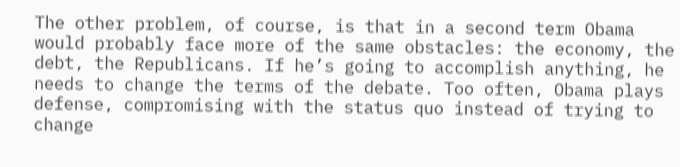The other problem, of course, is that in a second term Obama would probably face more of the same obstacles: the economy, the debt, the Republicans. If he’s going to accomplish anything, he needs to change the terms of the debate. Too often, Obama plays defense, compromising with the status quo instead of trying to change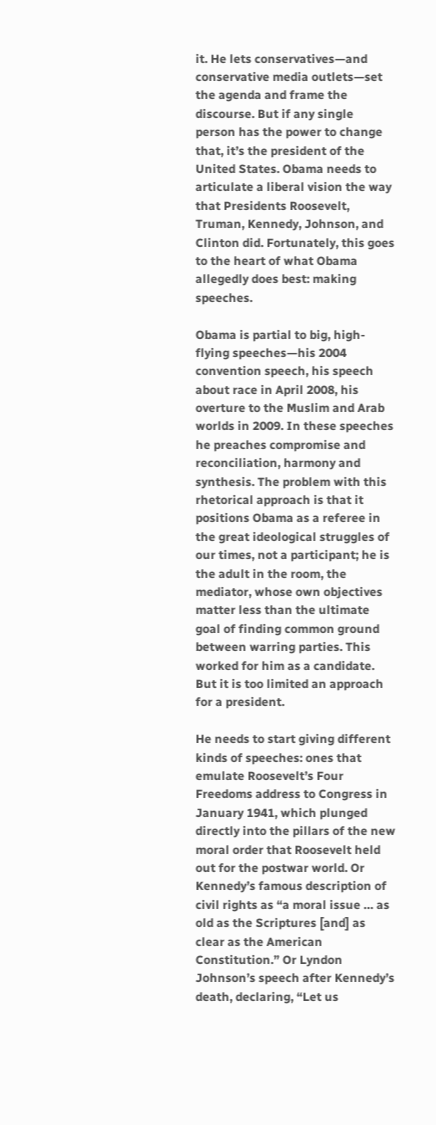it. He lets conservatives—and conservative media outlets—set the agenda and frame the discourse. But if any single person has the power to change that, it’s the president of the United States. Obama needs to articulate a liberal vision the way that Presidents Roosevelt, Truman, Kennedy, Johnson, and Clinton did. Fortunately, this goes to the heart of what Obama allegedly does best: making speeches.

Obama is partial to big, high-flying speeches—his 2004 convention speech, his speech about race in April 2008, his overture to the Muslim and Arab worlds in 2009. In these speeches he preaches compromise and reconciliation, harmony and synthesis. The problem with this rhetorical approach is that it positions Obama as a referee in the great ideological struggles of our times, not a participant; he is the adult in the room, the mediator, whose own objectives matter less than the ultimate goal of finding common ground between warring parties. This worked for him as a candidate. But it is too limited an approach for a president.

He needs to start giving different kinds of speeches: ones that emulate Roosevelt’s Four Freedoms address to Congress in January 1941, which plunged directly into the pillars of the new moral order that Roosevelt held out for the postwar world. Or Kennedy’s famous description of civil rights as “a moral issue … as old as the Scriptures [and] as clear as the American Constitution.” Or Lyndon Johnson’s speech after Kennedy’s death, declaring, “Let us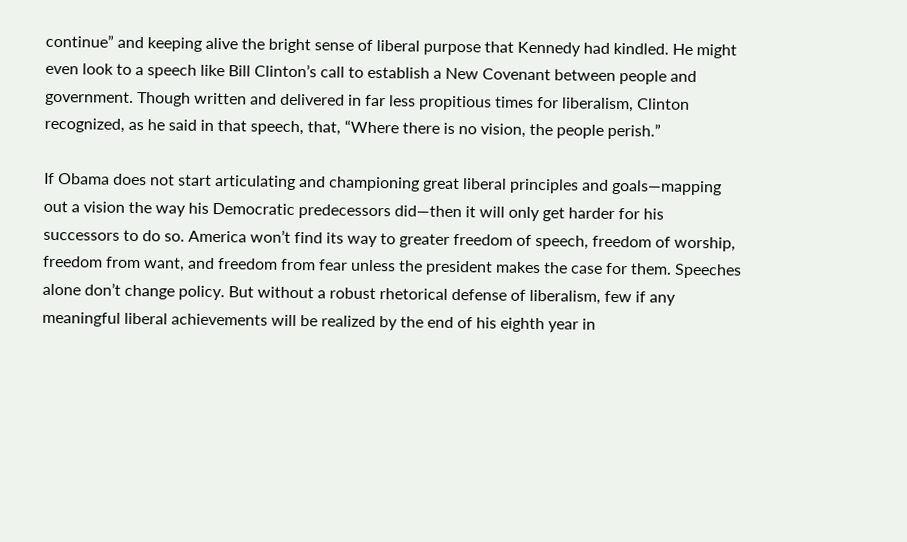continue” and keeping alive the bright sense of liberal purpose that Kennedy had kindled. He might even look to a speech like Bill Clinton’s call to establish a New Covenant between people and government. Though written and delivered in far less propitious times for liberalism, Clinton recognized, as he said in that speech, that, “Where there is no vision, the people perish.”

If Obama does not start articulating and championing great liberal principles and goals—mapping out a vision the way his Democratic predecessors did—then it will only get harder for his successors to do so. America won’t find its way to greater freedom of speech, freedom of worship, freedom from want, and freedom from fear unless the president makes the case for them. Speeches alone don’t change policy. But without a robust rhetorical defense of liberalism, few if any meaningful liberal achievements will be realized by the end of his eighth year in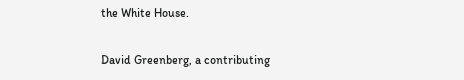the White House.

David Greenberg, a contributing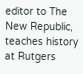editor to The New Republic, teaches history at Rutgers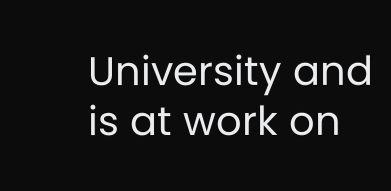University and is at work on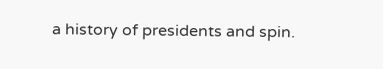a history of presidents and spin.